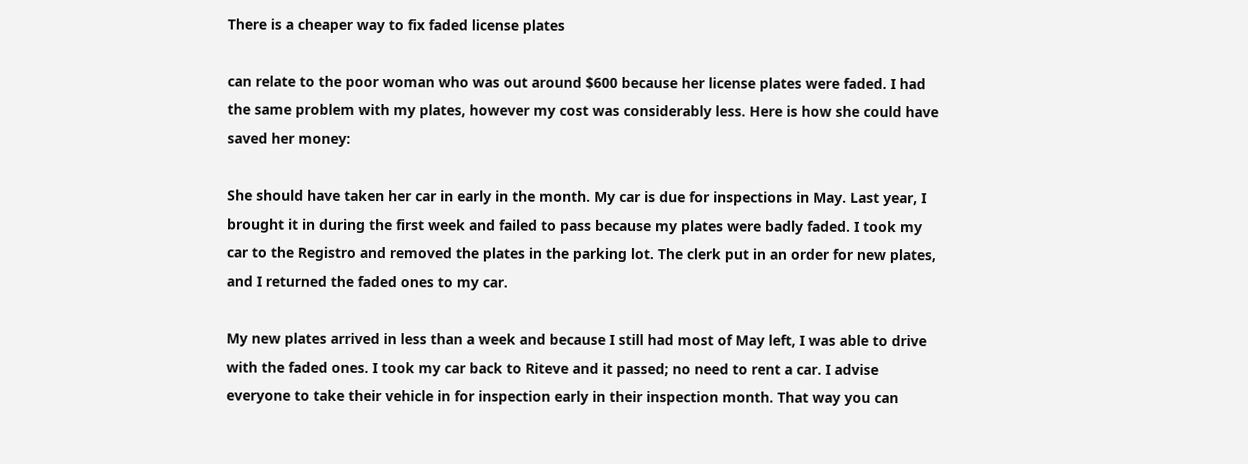There is a cheaper way to fix faded license plates

can relate to the poor woman who was out around $600 because her license plates were faded. I had the same problem with my plates, however my cost was considerably less. Here is how she could have saved her money:

She should have taken her car in early in the month. My car is due for inspections in May. Last year, I brought it in during the first week and failed to pass because my plates were badly faded. I took my car to the Registro and removed the plates in the parking lot. The clerk put in an order for new plates, and I returned the faded ones to my car.

My new plates arrived in less than a week and because I still had most of May left, I was able to drive with the faded ones. I took my car back to Riteve and it passed; no need to rent a car. I advise everyone to take their vehicle in for inspection early in their inspection month. That way you can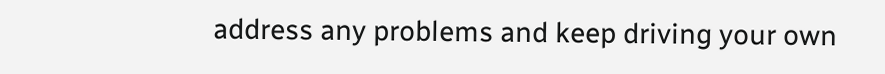address any problems and keep driving your own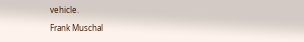vehicle.

Frank Muschal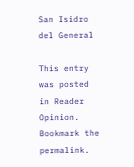San Isidro del General

This entry was posted in Reader Opinion. Bookmark the permalink.